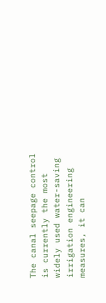The canal seepage control is currently the most widely used water-saving irrigation engineering measures, it can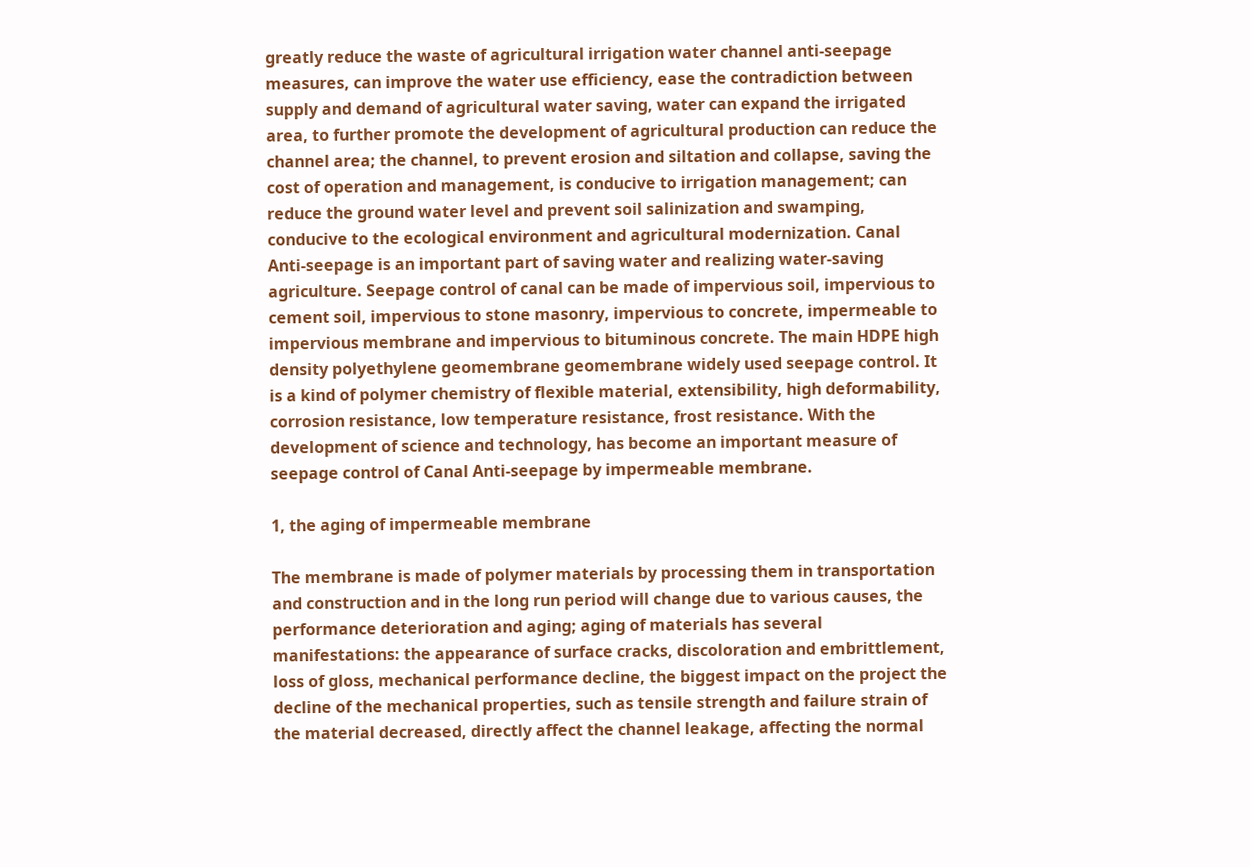greatly reduce the waste of agricultural irrigation water channel anti-seepage measures, can improve the water use efficiency, ease the contradiction between supply and demand of agricultural water saving, water can expand the irrigated area, to further promote the development of agricultural production can reduce the channel area; the channel, to prevent erosion and siltation and collapse, saving the cost of operation and management, is conducive to irrigation management; can reduce the ground water level and prevent soil salinization and swamping, conducive to the ecological environment and agricultural modernization. Canal Anti-seepage is an important part of saving water and realizing water-saving agriculture. Seepage control of canal can be made of impervious soil, impervious to cement soil, impervious to stone masonry, impervious to concrete, impermeable to impervious membrane and impervious to bituminous concrete. The main HDPE high density polyethylene geomembrane geomembrane widely used seepage control. It is a kind of polymer chemistry of flexible material, extensibility, high deformability, corrosion resistance, low temperature resistance, frost resistance. With the development of science and technology, has become an important measure of seepage control of Canal Anti-seepage by impermeable membrane.

1, the aging of impermeable membrane

The membrane is made of polymer materials by processing them in transportation and construction and in the long run period will change due to various causes, the performance deterioration and aging; aging of materials has several manifestations: the appearance of surface cracks, discoloration and embrittlement, loss of gloss, mechanical performance decline, the biggest impact on the project the decline of the mechanical properties, such as tensile strength and failure strain of the material decreased, directly affect the channel leakage, affecting the normal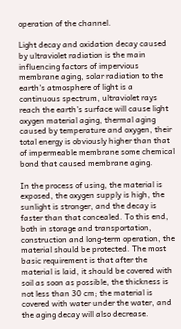operation of the channel.

Light decay and oxidation decay caused by ultraviolet radiation is the main influencing factors of impervious membrane aging, solar radiation to the earth's atmosphere of light is a continuous spectrum, ultraviolet rays reach the earth's surface will cause light oxygen material aging, thermal aging caused by temperature and oxygen, their total energy is obviously higher than that of impermeable membrane some chemical bond that caused membrane aging.

In the process of using, the material is exposed, the oxygen supply is high, the sunlight is stronger, and the decay is faster than that concealed. To this end, both in storage and transportation, construction and long-term operation, the material should be protected. The most basic requirement is that after the material is laid, it should be covered with soil as soon as possible, the thickness is not less than 30 cm; the material is covered with water under the water, and the aging decay will also decrease.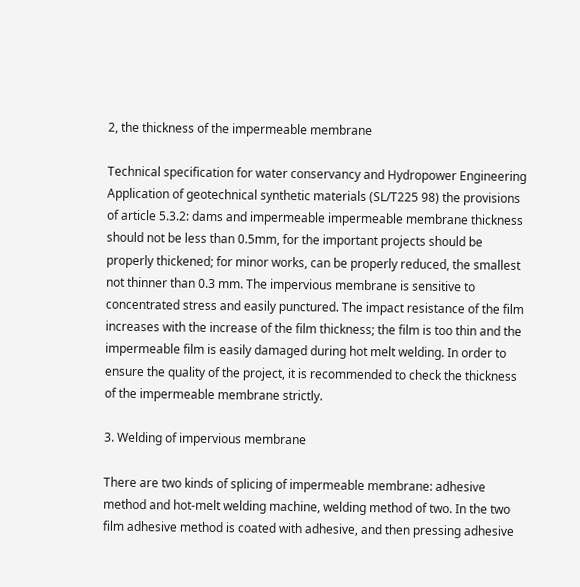2, the thickness of the impermeable membrane

Technical specification for water conservancy and Hydropower Engineering Application of geotechnical synthetic materials (SL/T225 98) the provisions of article 5.3.2: dams and impermeable impermeable membrane thickness should not be less than 0.5mm, for the important projects should be properly thickened; for minor works, can be properly reduced, the smallest not thinner than 0.3 mm. The impervious membrane is sensitive to concentrated stress and easily punctured. The impact resistance of the film increases with the increase of the film thickness; the film is too thin and the impermeable film is easily damaged during hot melt welding. In order to ensure the quality of the project, it is recommended to check the thickness of the impermeable membrane strictly.

3. Welding of impervious membrane

There are two kinds of splicing of impermeable membrane: adhesive method and hot-melt welding machine, welding method of two. In the two film adhesive method is coated with adhesive, and then pressing adhesive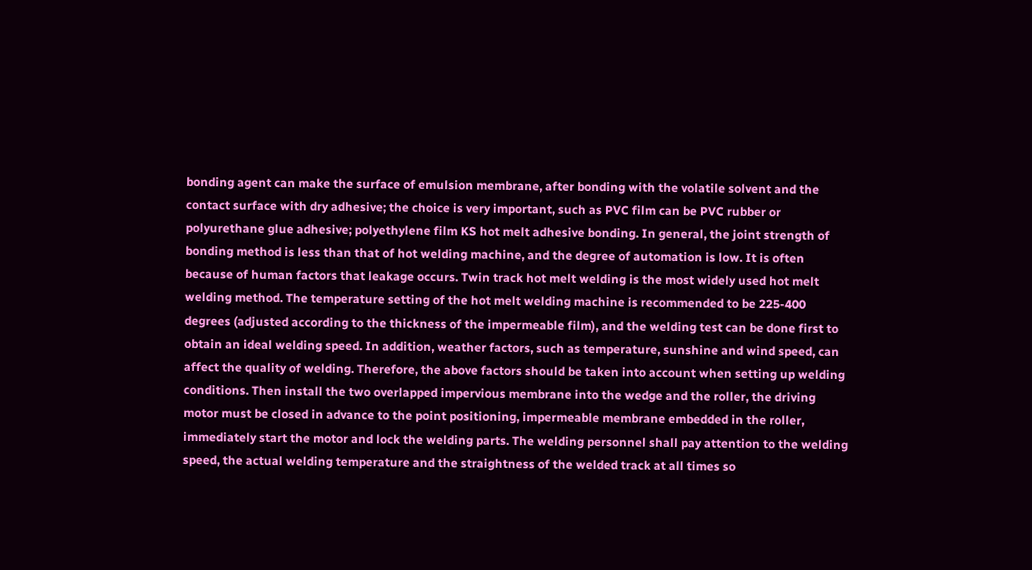bonding agent can make the surface of emulsion membrane, after bonding with the volatile solvent and the contact surface with dry adhesive; the choice is very important, such as PVC film can be PVC rubber or polyurethane glue adhesive; polyethylene film KS hot melt adhesive bonding. In general, the joint strength of bonding method is less than that of hot welding machine, and the degree of automation is low. It is often because of human factors that leakage occurs. Twin track hot melt welding is the most widely used hot melt welding method. The temperature setting of the hot melt welding machine is recommended to be 225-400 degrees (adjusted according to the thickness of the impermeable film), and the welding test can be done first to obtain an ideal welding speed. In addition, weather factors, such as temperature, sunshine and wind speed, can affect the quality of welding. Therefore, the above factors should be taken into account when setting up welding conditions. Then install the two overlapped impervious membrane into the wedge and the roller, the driving motor must be closed in advance to the point positioning, impermeable membrane embedded in the roller, immediately start the motor and lock the welding parts. The welding personnel shall pay attention to the welding speed, the actual welding temperature and the straightness of the welded track at all times so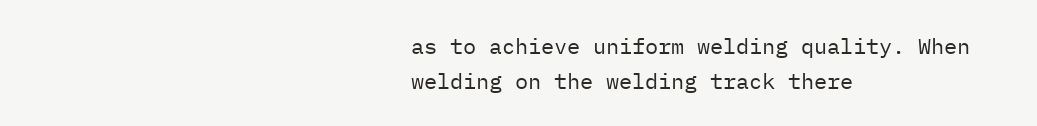as to achieve uniform welding quality. When welding on the welding track there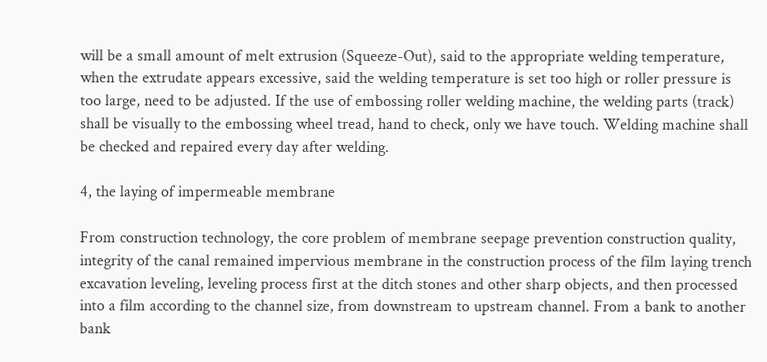will be a small amount of melt extrusion (Squeeze-Out), said to the appropriate welding temperature, when the extrudate appears excessive, said the welding temperature is set too high or roller pressure is too large, need to be adjusted. If the use of embossing roller welding machine, the welding parts (track) shall be visually to the embossing wheel tread, hand to check, only we have touch. Welding machine shall be checked and repaired every day after welding.

4, the laying of impermeable membrane

From construction technology, the core problem of membrane seepage prevention construction quality, integrity of the canal remained impervious membrane in the construction process of the film laying trench excavation leveling, leveling process first at the ditch stones and other sharp objects, and then processed into a film according to the channel size, from downstream to upstream channel. From a bank to another bank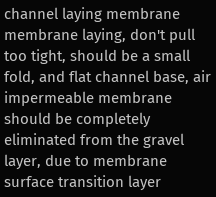channel laying membrane membrane laying, don't pull too tight, should be a small fold, and flat channel base, air impermeable membrane should be completely eliminated from the gravel layer, due to membrane surface transition layer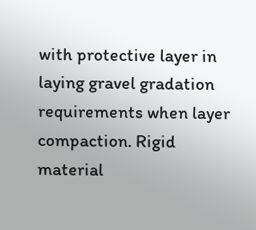with protective layer in laying gravel gradation requirements when layer compaction. Rigid material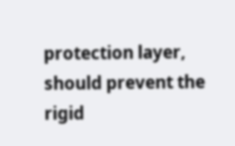protection layer, should prevent the rigid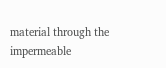material through the impermeable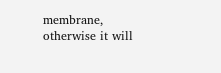membrane, otherwise it will